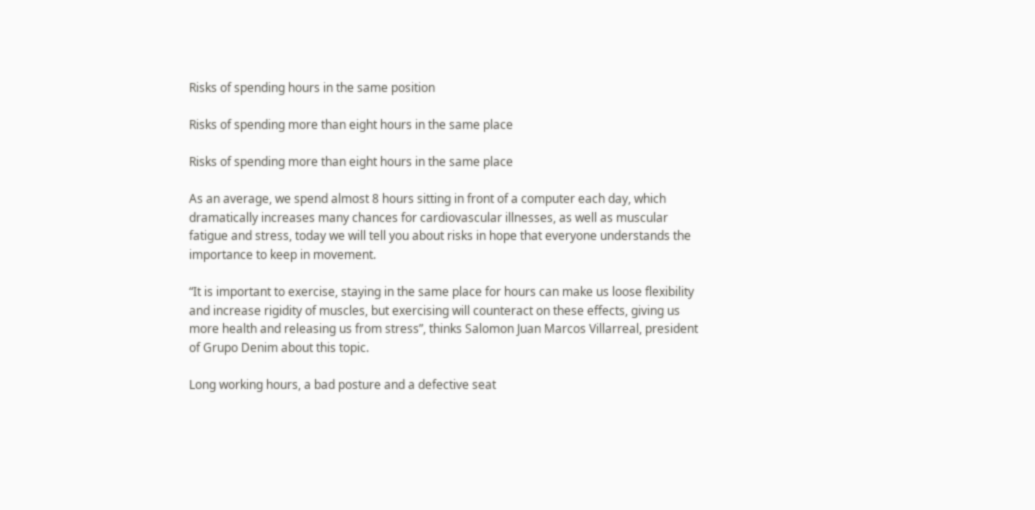Risks of spending hours in the same position

Risks of spending more than eight hours in the same place

Risks of spending more than eight hours in the same place

As an average, we spend almost 8 hours sitting in front of a computer each day, which dramatically increases many chances for cardiovascular illnesses, as well as muscular fatigue and stress, today we will tell you about risks in hope that everyone understands the importance to keep in movement.

“It is important to exercise, staying in the same place for hours can make us loose flexibility and increase rigidity of muscles, but exercising will counteract on these effects, giving us more health and releasing us from stress”, thinks Salomon Juan Marcos Villarreal, president of Grupo Denim about this topic.

Long working hours, a bad posture and a defective seat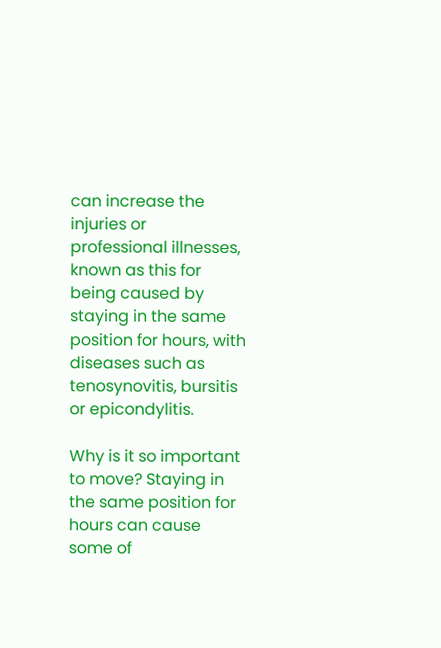can increase the injuries or professional illnesses, known as this for being caused by staying in the same position for hours, with diseases such as tenosynovitis, bursitis or epicondylitis.

Why is it so important to move? Staying in the same position for hours can cause some of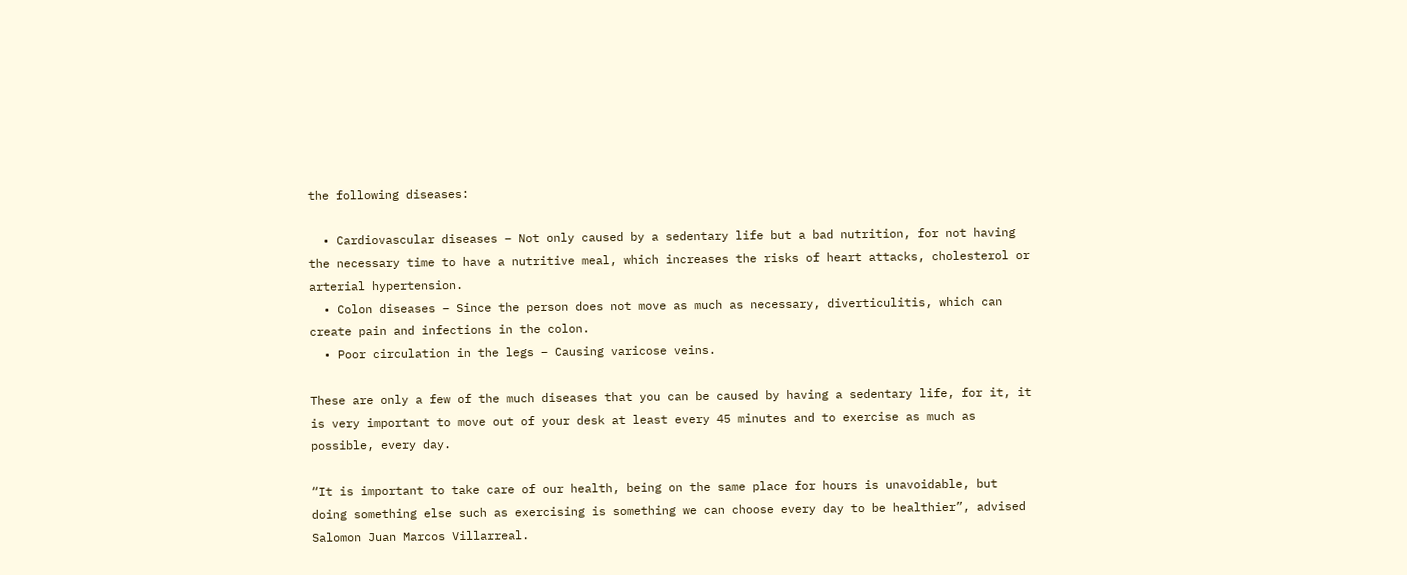the following diseases:

  • Cardiovascular diseases – Not only caused by a sedentary life but a bad nutrition, for not having the necessary time to have a nutritive meal, which increases the risks of heart attacks, cholesterol or arterial hypertension.
  • Colon diseases – Since the person does not move as much as necessary, diverticulitis, which can create pain and infections in the colon.
  • Poor circulation in the legs – Causing varicose veins.

These are only a few of the much diseases that you can be caused by having a sedentary life, for it, it is very important to move out of your desk at least every 45 minutes and to exercise as much as possible, every day.

“It is important to take care of our health, being on the same place for hours is unavoidable, but doing something else such as exercising is something we can choose every day to be healthier”, advised Salomon Juan Marcos Villarreal.